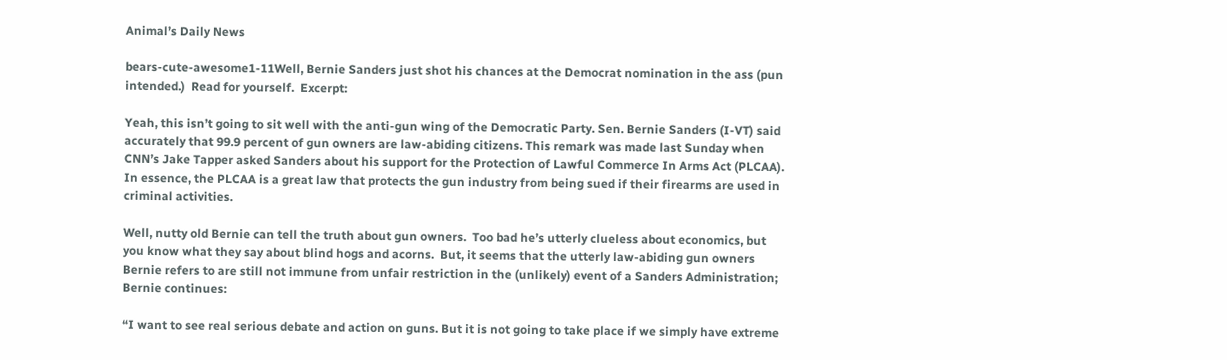Animal’s Daily News

bears-cute-awesome1-11Well, Bernie Sanders just shot his chances at the Democrat nomination in the ass (pun intended.)  Read for yourself.  Excerpt:

Yeah, this isn’t going to sit well with the anti-gun wing of the Democratic Party. Sen. Bernie Sanders (I-VT) said accurately that 99.9 percent of gun owners are law-abiding citizens. This remark was made last Sunday when CNN’s Jake Tapper asked Sanders about his support for the Protection of Lawful Commerce In Arms Act (PLCAA). In essence, the PLCAA is a great law that protects the gun industry from being sued if their firearms are used in criminal activities.

Well, nutty old Bernie can tell the truth about gun owners.  Too bad he’s utterly clueless about economics, but you know what they say about blind hogs and acorns.  But, it seems that the utterly law-abiding gun owners Bernie refers to are still not immune from unfair restriction in the (unlikely) event of a Sanders Administration; Bernie continues:

“I want to see real serious debate and action on guns. But it is not going to take place if we simply have extreme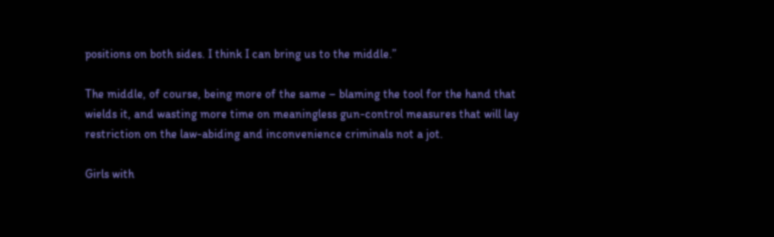positions on both sides. I think I can bring us to the middle.”

The middle, of course, being more of the same – blaming the tool for the hand that wields it, and wasting more time on meaningless gun-control measures that will lay restriction on the law-abiding and inconvenience criminals not a jot.

Girls with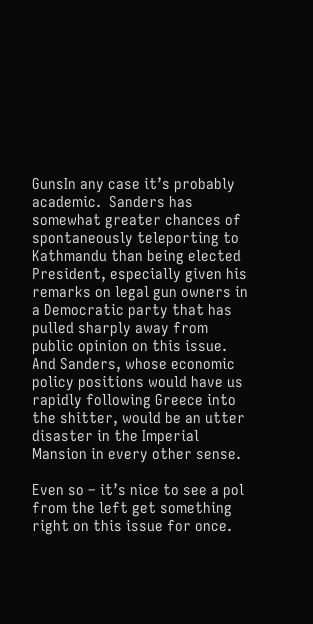GunsIn any case it’s probably academic.  Sanders has somewhat greater chances of spontaneously teleporting to Kathmandu than being elected President, especially given his remarks on legal gun owners in a Democratic party that has pulled sharply away from public opinion on this issue.   And Sanders, whose economic policy positions would have us rapidly following Greece into the shitter, would be an utter disaster in the Imperial Mansion in every other sense.

Even so – it’s nice to see a pol from the left get something right on this issue for once.